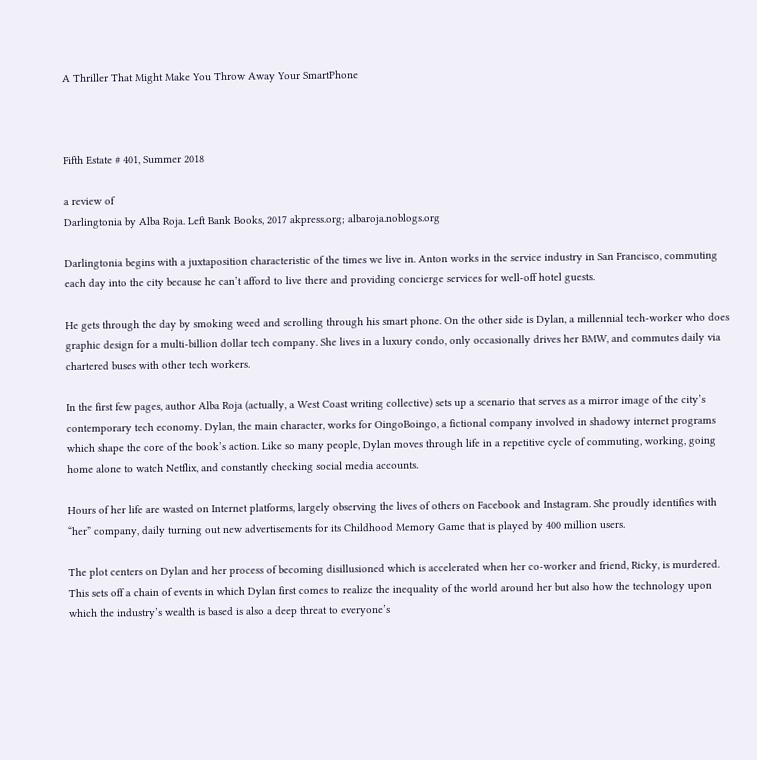A Thriller That Might Make You Throw Away Your SmartPhone



Fifth Estate # 401, Summer 2018

a review of
Darlingtonia by Alba Roja. Left Bank Books, 2017 akpress.org; albaroja.noblogs.org

Darlingtonia begins with a juxtaposition characteristic of the times we live in. Anton works in the service industry in San Francisco, commuting each day into the city because he can’t afford to live there and providing concierge services for well-off hotel guests.

He gets through the day by smoking weed and scrolling through his smart phone. On the other side is Dylan, a millennial tech-worker who does graphic design for a multi-billion dollar tech company. She lives in a luxury condo, only occasionally drives her BMW, and commutes daily via chartered buses with other tech workers.

In the first few pages, author Alba Roja (actually, a West Coast writing collective) sets up a scenario that serves as a mirror image of the city’s contemporary tech economy. Dylan, the main character, works for OingoBoingo, a fictional company involved in shadowy internet programs which shape the core of the book’s action. Like so many people, Dylan moves through life in a repetitive cycle of commuting, working, going home alone to watch Netflix, and constantly checking social media accounts.

Hours of her life are wasted on Internet platforms, largely observing the lives of others on Facebook and Instagram. She proudly identifies with “her” company, daily turning out new advertisements for its Childhood Memory Game that is played by 400 million users.

The plot centers on Dylan and her process of becoming disillusioned which is accelerated when her co-worker and friend, Ricky, is murdered. This sets off a chain of events in which Dylan first comes to realize the inequality of the world around her but also how the technology upon which the industry’s wealth is based is also a deep threat to everyone’s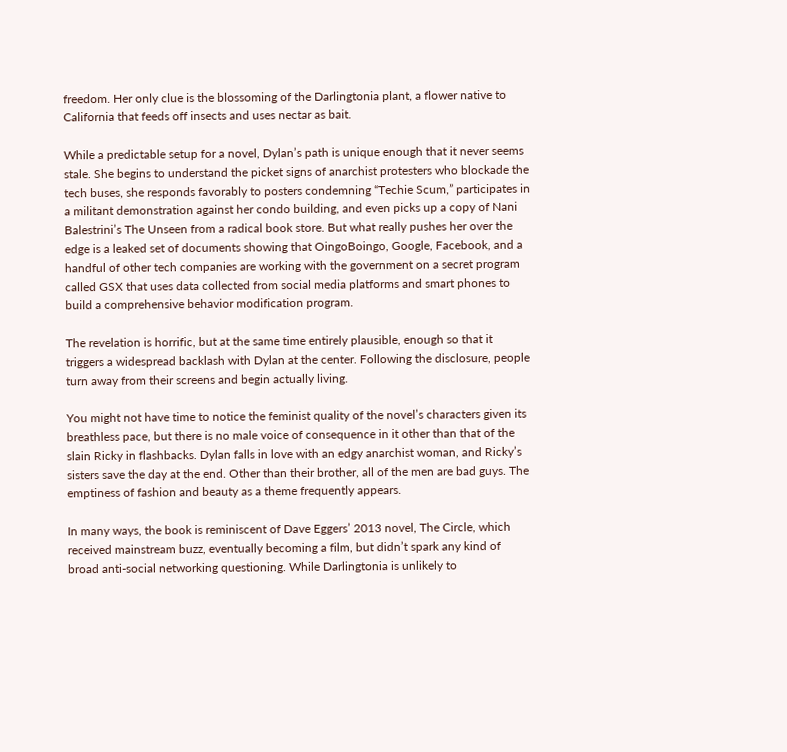freedom. Her only clue is the blossoming of the Darlingtonia plant, a flower native to California that feeds off insects and uses nectar as bait.

While a predictable setup for a novel, Dylan’s path is unique enough that it never seems stale. She begins to understand the picket signs of anarchist protesters who blockade the tech buses, she responds favorably to posters condemning “Techie Scum,” participates in a militant demonstration against her condo building, and even picks up a copy of Nani Balestrini’s The Unseen from a radical book store. But what really pushes her over the edge is a leaked set of documents showing that OingoBoingo, Google, Facebook, and a handful of other tech companies are working with the government on a secret program called GSX that uses data collected from social media platforms and smart phones to build a comprehensive behavior modification program.

The revelation is horrific, but at the same time entirely plausible, enough so that it triggers a widespread backlash with Dylan at the center. Following the disclosure, people turn away from their screens and begin actually living.

You might not have time to notice the feminist quality of the novel’s characters given its breathless pace, but there is no male voice of consequence in it other than that of the slain Ricky in flashbacks. Dylan falls in love with an edgy anarchist woman, and Ricky’s sisters save the day at the end. Other than their brother, all of the men are bad guys. The emptiness of fashion and beauty as a theme frequently appears.

In many ways, the book is reminiscent of Dave Eggers’ 2013 novel, The Circle, which received mainstream buzz, eventually becoming a film, but didn’t spark any kind of broad anti-social networking questioning. While Darlingtonia is unlikely to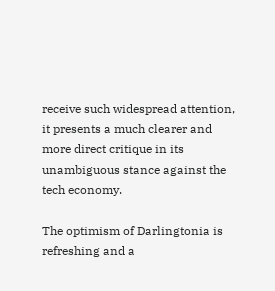receive such widespread attention, it presents a much clearer and more direct critique in its unambiguous stance against the tech economy.

The optimism of Darlingtonia is refreshing and a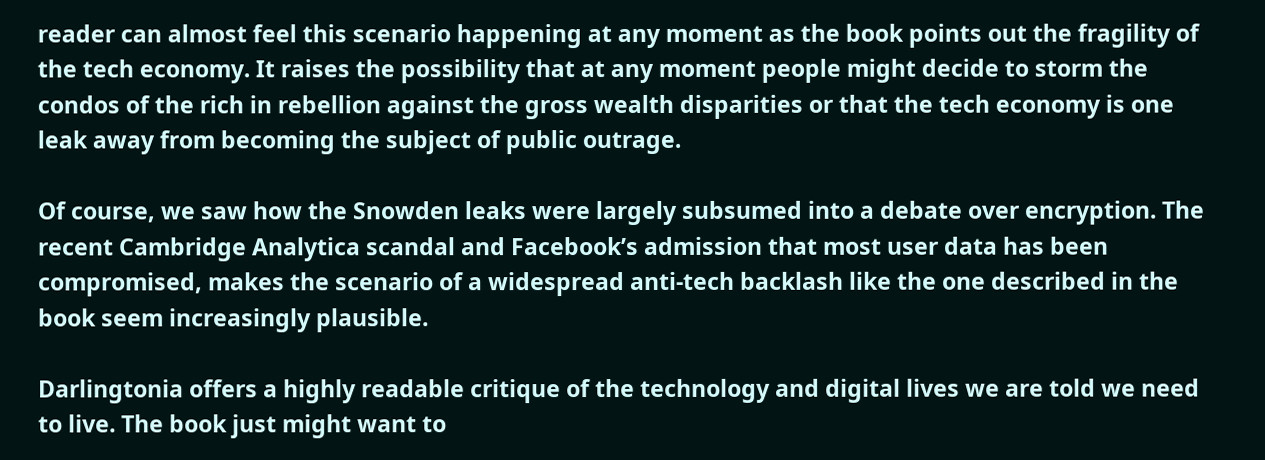reader can almost feel this scenario happening at any moment as the book points out the fragility of the tech economy. It raises the possibility that at any moment people might decide to storm the condos of the rich in rebellion against the gross wealth disparities or that the tech economy is one leak away from becoming the subject of public outrage.

Of course, we saw how the Snowden leaks were largely subsumed into a debate over encryption. The recent Cambridge Analytica scandal and Facebook’s admission that most user data has been compromised, makes the scenario of a widespread anti-tech backlash like the one described in the book seem increasingly plausible.

Darlingtonia offers a highly readable critique of the technology and digital lives we are told we need to live. The book just might want to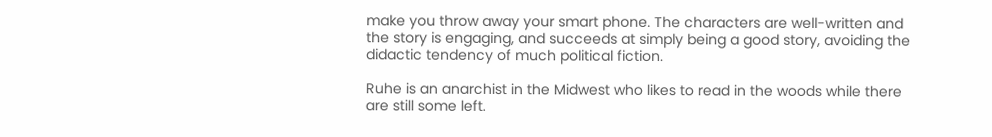make you throw away your smart phone. The characters are well-written and the story is engaging, and succeeds at simply being a good story, avoiding the didactic tendency of much political fiction.

Ruhe is an anarchist in the Midwest who likes to read in the woods while there are still some left.